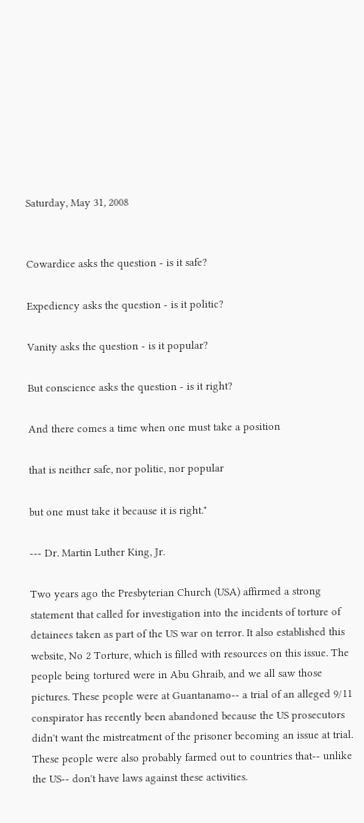Saturday, May 31, 2008


Cowardice asks the question - is it safe?

Expediency asks the question - is it politic?

Vanity asks the question - is it popular?

But conscience asks the question - is it right?

And there comes a time when one must take a position

that is neither safe, nor politic, nor popular

but one must take it because it is right."

--- Dr. Martin Luther King, Jr.

Two years ago the Presbyterian Church (USA) affirmed a strong statement that called for investigation into the incidents of torture of detainees taken as part of the US war on terror. It also established this website, No 2 Torture, which is filled with resources on this issue. The people being tortured were in Abu Ghraib, and we all saw those pictures. These people were at Guantanamo-- a trial of an alleged 9/11 conspirator has recently been abandoned because the US prosecutors didn't want the mistreatment of the prisoner becoming an issue at trial. These people were also probably farmed out to countries that-- unlike the US-- don't have laws against these activities.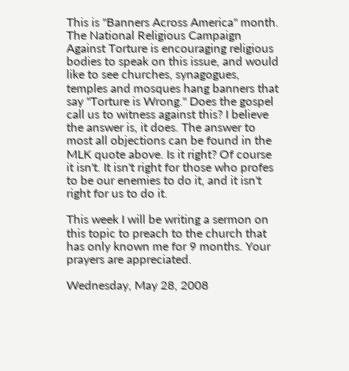This is "Banners Across America" month. The National Religious Campaign Against Torture is encouraging religious bodies to speak on this issue, and would like to see churches, synagogues, temples and mosques hang banners that say "Torture is Wrong." Does the gospel call us to witness against this? I believe the answer is, it does. The answer to most all objections can be found in the MLK quote above. Is it right? Of course it isn't. It isn't right for those who profes to be our enemies to do it, and it isn't right for us to do it.

This week I will be writing a sermon on this topic to preach to the church that has only known me for 9 months. Your prayers are appreciated.

Wednesday, May 28, 2008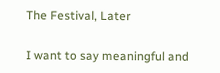The Festival, Later

I want to say meaningful and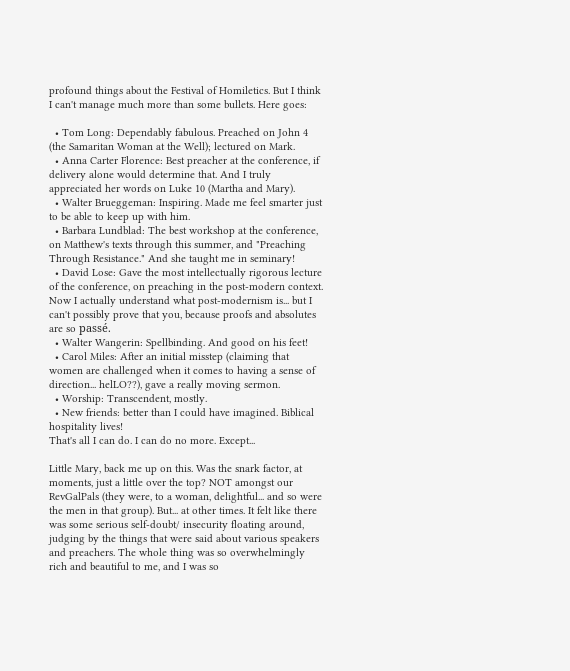profound things about the Festival of Homiletics. But I think I can't manage much more than some bullets. Here goes:

  • Tom Long: Dependably fabulous. Preached on John 4 (the Samaritan Woman at the Well); lectured on Mark.
  • Anna Carter Florence: Best preacher at the conference, if delivery alone would determine that. And I truly appreciated her words on Luke 10 (Martha and Mary).
  • Walter Brueggeman: Inspiring. Made me feel smarter just to be able to keep up with him.
  • Barbara Lundblad: The best workshop at the conference, on Matthew's texts through this summer, and "Preaching Through Resistance." And she taught me in seminary!
  • David Lose: Gave the most intellectually rigorous lecture of the conference, on preaching in the post-modern context. Now I actually understand what post-modernism is... but I can't possibly prove that you, because proofs and absolutes are so passé.
  • Walter Wangerin: Spellbinding. And good on his feet!
  • Carol Miles: After an initial misstep (claiming that women are challenged when it comes to having a sense of direction... helLO??), gave a really moving sermon.
  • Worship: Transcendent, mostly.
  • New friends: better than I could have imagined. Biblical hospitality lives!
That's all I can do. I can do no more. Except...

Little Mary, back me up on this. Was the snark factor, at moments, just a little over the top? NOT amongst our RevGalPals (they were, to a woman, delightful... and so were the men in that group). But... at other times. It felt like there was some serious self-doubt/ insecurity floating around, judging by the things that were said about various speakers and preachers. The whole thing was so overwhelmingly rich and beautiful to me, and I was so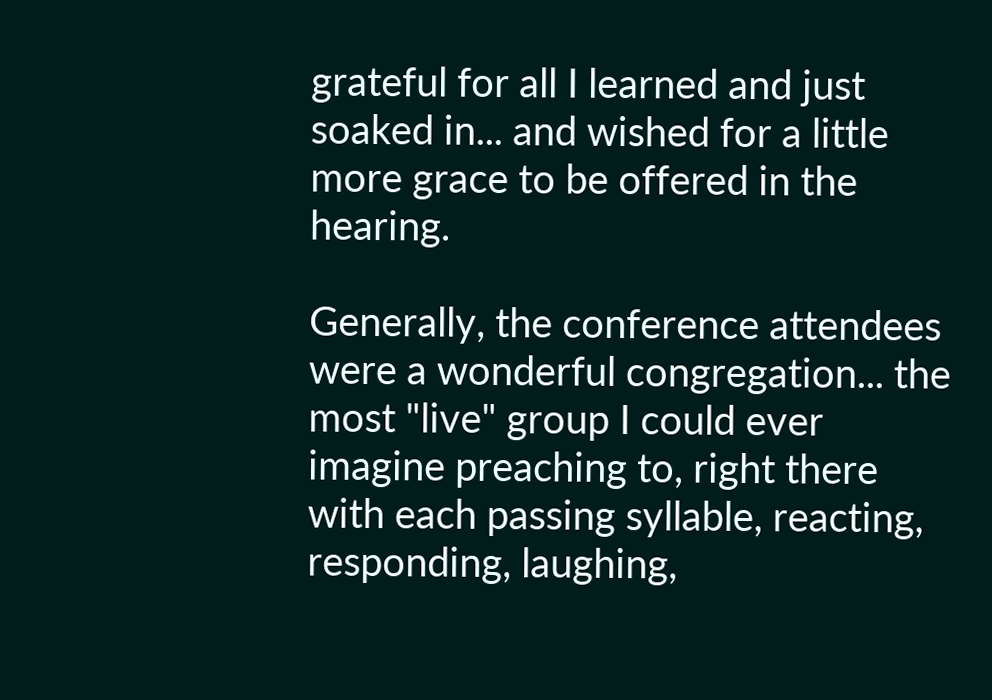grateful for all I learned and just soaked in... and wished for a little more grace to be offered in the hearing.

Generally, the conference attendees were a wonderful congregation... the most "live" group I could ever imagine preaching to, right there with each passing syllable, reacting, responding, laughing,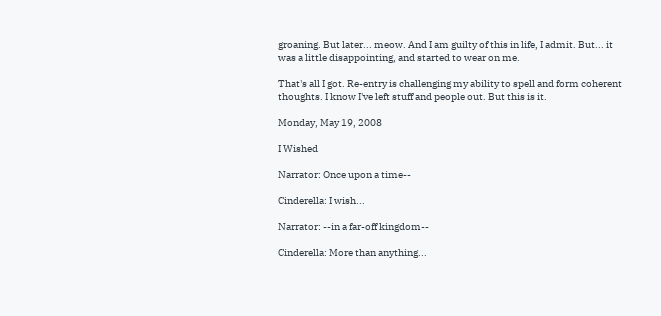groaning. But later... meow. And I am guilty of this in life, I admit. But... it was a little disappointing, and started to wear on me.

That's all I got. Re-entry is challenging my ability to spell and form coherent thoughts. I know I've left stuff and people out. But this is it.

Monday, May 19, 2008

I Wished

Narrator: Once upon a time--

Cinderella: I wish...

Narrator: --in a far-off kingdom--

Cinderella: More than anything...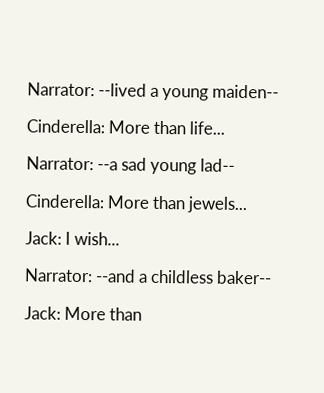Narrator: --lived a young maiden--

Cinderella: More than life...

Narrator: --a sad young lad--

Cinderella: More than jewels...

Jack: I wish...

Narrator: --and a childless baker--

Jack: More than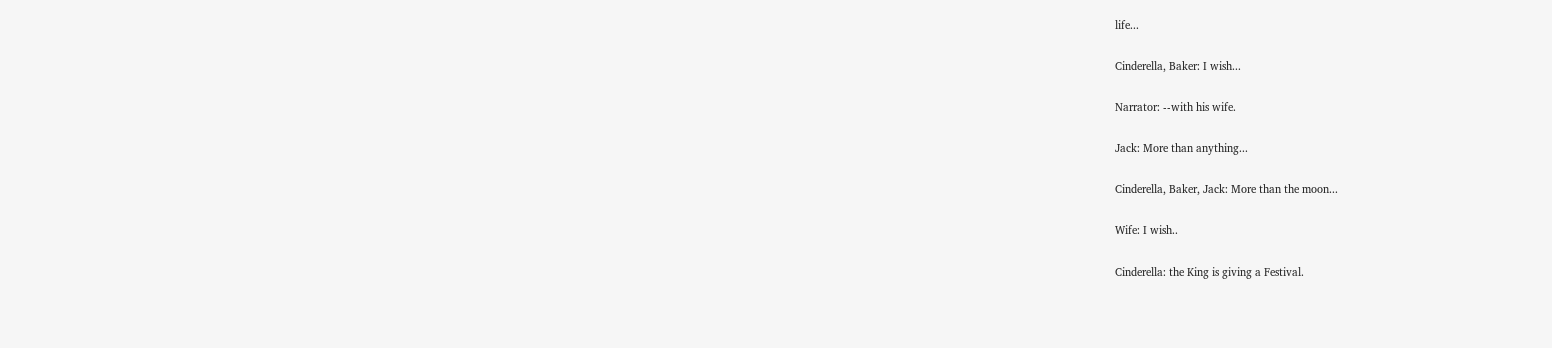life...

Cinderella, Baker: I wish...

Narrator: --with his wife.

Jack: More than anything...

Cinderella, Baker, Jack: More than the moon...

Wife: I wish..

Cinderella: the King is giving a Festival.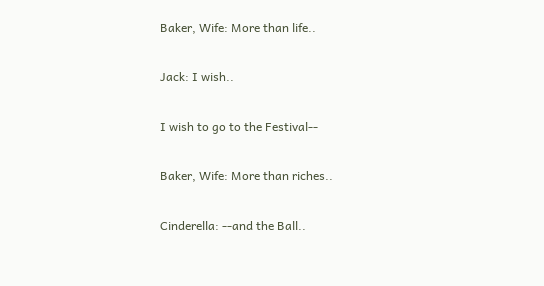Baker, Wife: More than life..

Jack: I wish..

I wish to go to the Festival--

Baker, Wife: More than riches..

Cinderella: --and the Ball..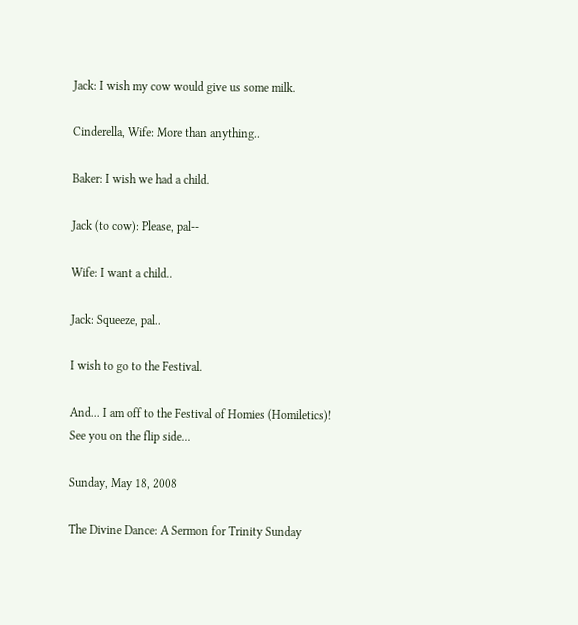Jack: I wish my cow would give us some milk.

Cinderella, Wife: More than anything..

Baker: I wish we had a child.

Jack (to cow): Please, pal--

Wife: I want a child..

Jack: Squeeze, pal..

I wish to go to the Festival.

And... I am off to the Festival of Homies (Homiletics)!
See you on the flip side...

Sunday, May 18, 2008

The Divine Dance: A Sermon for Trinity Sunday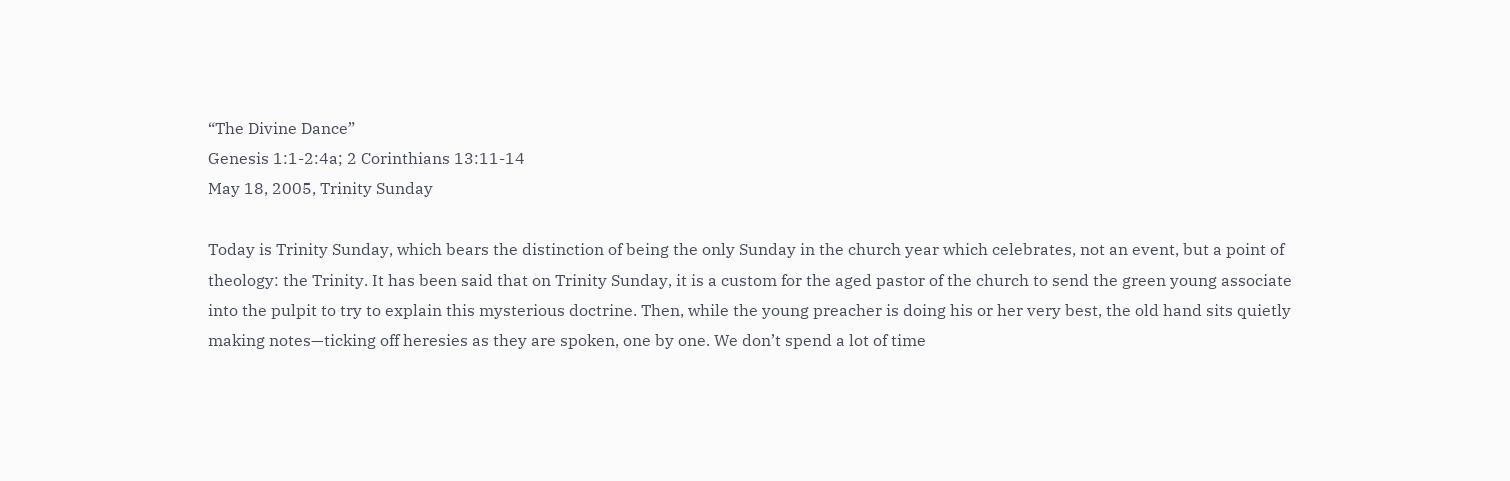“The Divine Dance”
Genesis 1:1-2:4a; 2 Corinthians 13:11-14
May 18, 2005, Trinity Sunday

Today is Trinity Sunday, which bears the distinction of being the only Sunday in the church year which celebrates, not an event, but a point of theology: the Trinity. It has been said that on Trinity Sunday, it is a custom for the aged pastor of the church to send the green young associate into the pulpit to try to explain this mysterious doctrine. Then, while the young preacher is doing his or her very best, the old hand sits quietly making notes—ticking off heresies as they are spoken, one by one. We don’t spend a lot of time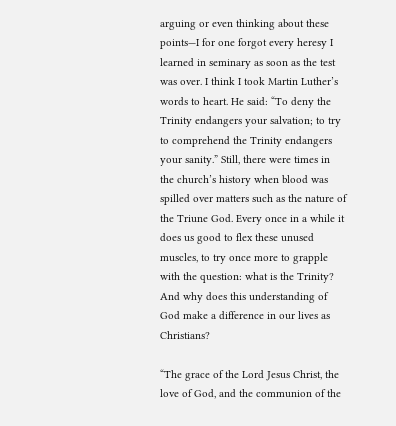arguing or even thinking about these points—I for one forgot every heresy I learned in seminary as soon as the test was over. I think I took Martin Luther’s words to heart. He said: “To deny the Trinity endangers your salvation; to try to comprehend the Trinity endangers your sanity.” Still, there were times in the church’s history when blood was spilled over matters such as the nature of the Triune God. Every once in a while it does us good to flex these unused muscles, to try once more to grapple with the question: what is the Trinity? And why does this understanding of God make a difference in our lives as Christians?

“The grace of the Lord Jesus Christ, the love of God, and the communion of the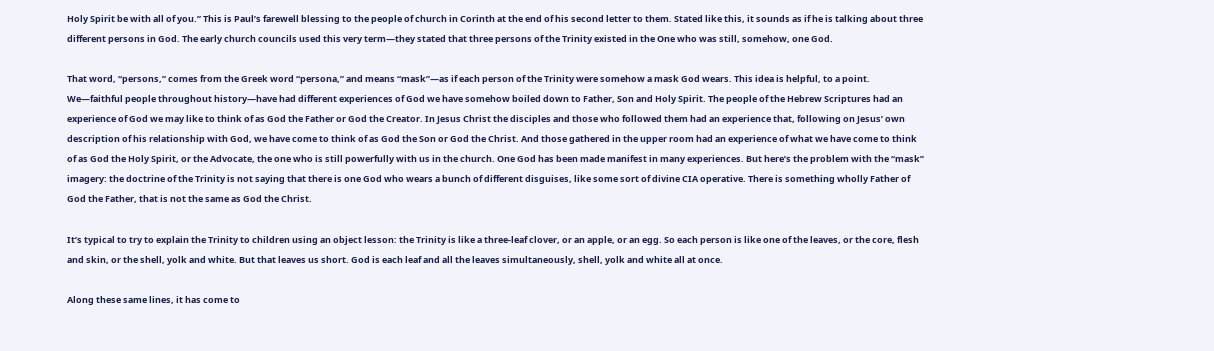Holy Spirit be with all of you.” This is Paul’s farewell blessing to the people of church in Corinth at the end of his second letter to them. Stated like this, it sounds as if he is talking about three different persons in God. The early church councils used this very term—they stated that three persons of the Trinity existed in the One who was still, somehow, one God.

That word, “persons,” comes from the Greek word “persona,” and means “mask”—as if each person of the Trinity were somehow a mask God wears. This idea is helpful, to a point. We—faithful people throughout history—have had different experiences of God we have somehow boiled down to Father, Son and Holy Spirit. The people of the Hebrew Scriptures had an experience of God we may like to think of as God the Father or God the Creator. In Jesus Christ the disciples and those who followed them had an experience that, following on Jesus’ own description of his relationship with God, we have come to think of as God the Son or God the Christ. And those gathered in the upper room had an experience of what we have come to think of as God the Holy Spirit, or the Advocate, the one who is still powerfully with us in the church. One God has been made manifest in many experiences. But here’s the problem with the “mask” imagery: the doctrine of the Trinity is not saying that there is one God who wears a bunch of different disguises, like some sort of divine CIA operative. There is something wholly Father of God the Father, that is not the same as God the Christ.

It’s typical to try to explain the Trinity to children using an object lesson: the Trinity is like a three-leaf clover, or an apple, or an egg. So each person is like one of the leaves, or the core, flesh and skin, or the shell, yolk and white. But that leaves us short. God is each leaf and all the leaves simultaneously, shell, yolk and white all at once.

Along these same lines, it has come to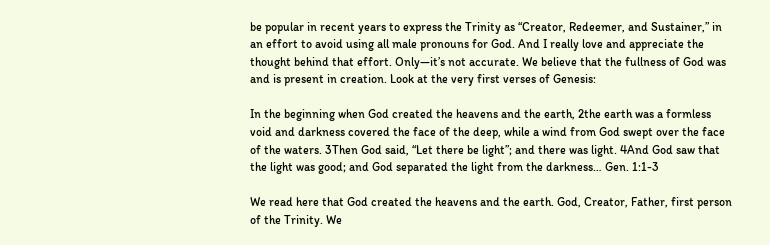be popular in recent years to express the Trinity as “Creator, Redeemer, and Sustainer,” in an effort to avoid using all male pronouns for God. And I really love and appreciate the thought behind that effort. Only—it’s not accurate. We believe that the fullness of God was and is present in creation. Look at the very first verses of Genesis:

In the beginning when God created the heavens and the earth, 2the earth was a formless void and darkness covered the face of the deep, while a wind from God swept over the face of the waters. 3Then God said, “Let there be light”; and there was light. 4And God saw that the light was good; and God separated the light from the darkness… Gen. 1:1-3

We read here that God created the heavens and the earth. God, Creator, Father, first person of the Trinity. We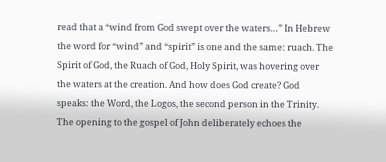read that a “wind from God swept over the waters…” In Hebrew the word for “wind” and “spirit” is one and the same: ruach. The Spirit of God, the Ruach of God, Holy Spirit, was hovering over the waters at the creation. And how does God create? God speaks: the Word, the Logos, the second person in the Trinity. The opening to the gospel of John deliberately echoes the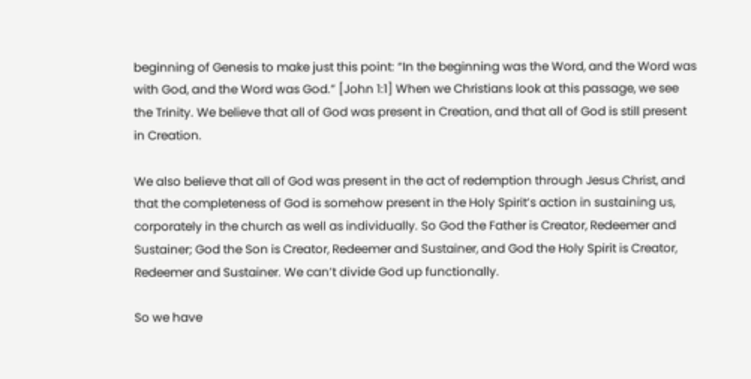beginning of Genesis to make just this point: “In the beginning was the Word, and the Word was with God, and the Word was God.” [John 1:1] When we Christians look at this passage, we see the Trinity. We believe that all of God was present in Creation, and that all of God is still present in Creation.

We also believe that all of God was present in the act of redemption through Jesus Christ, and that the completeness of God is somehow present in the Holy Spirit’s action in sustaining us, corporately in the church as well as individually. So God the Father is Creator, Redeemer and Sustainer; God the Son is Creator, Redeemer and Sustainer, and God the Holy Spirit is Creator, Redeemer and Sustainer. We can’t divide God up functionally.

So we have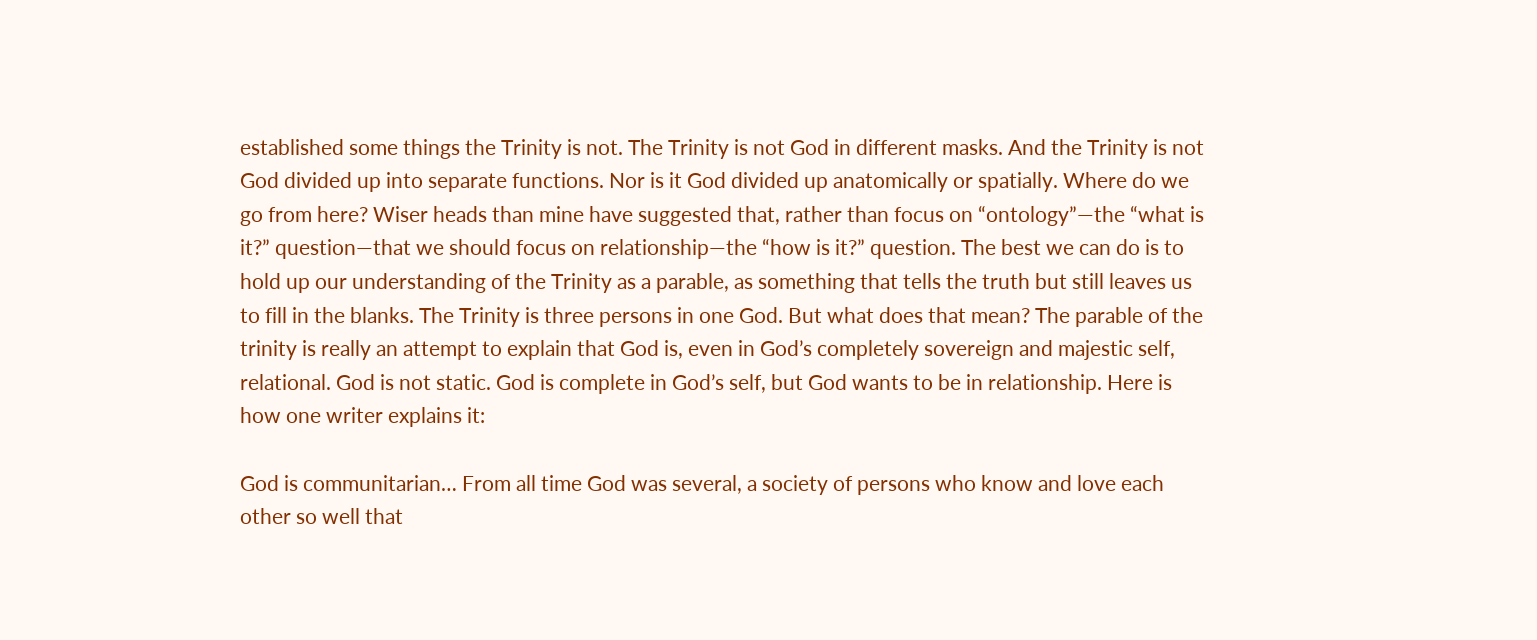established some things the Trinity is not. The Trinity is not God in different masks. And the Trinity is not God divided up into separate functions. Nor is it God divided up anatomically or spatially. Where do we go from here? Wiser heads than mine have suggested that, rather than focus on “ontology”—the “what is it?” question—that we should focus on relationship—the “how is it?” question. The best we can do is to hold up our understanding of the Trinity as a parable, as something that tells the truth but still leaves us to fill in the blanks. The Trinity is three persons in one God. But what does that mean? The parable of the trinity is really an attempt to explain that God is, even in God’s completely sovereign and majestic self, relational. God is not static. God is complete in God’s self, but God wants to be in relationship. Here is how one writer explains it:

God is communitarian… From all time God was several, a society of persons who know and love each other so well that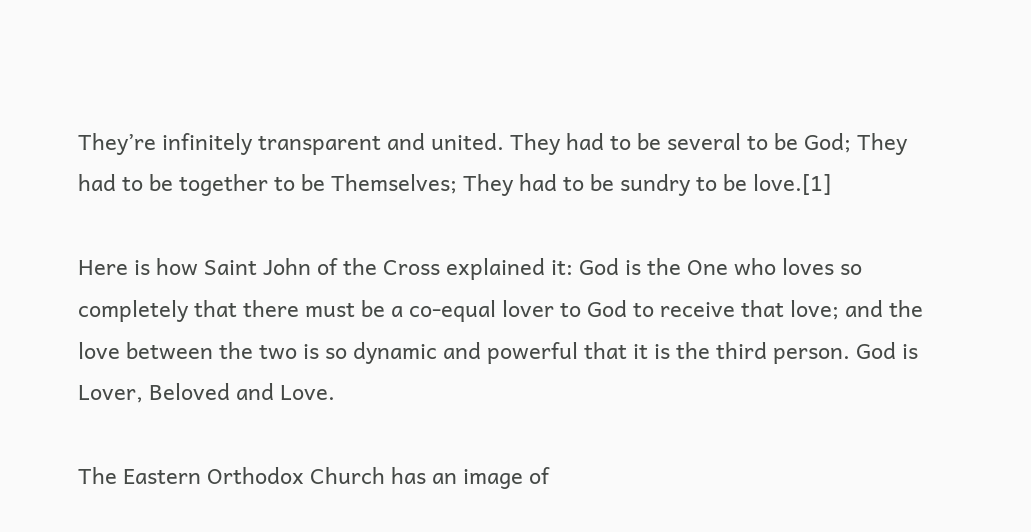They’re infinitely transparent and united. They had to be several to be God; They had to be together to be Themselves; They had to be sundry to be love.[1]

Here is how Saint John of the Cross explained it: God is the One who loves so completely that there must be a co-equal lover to God to receive that love; and the love between the two is so dynamic and powerful that it is the third person. God is Lover, Beloved and Love.

The Eastern Orthodox Church has an image of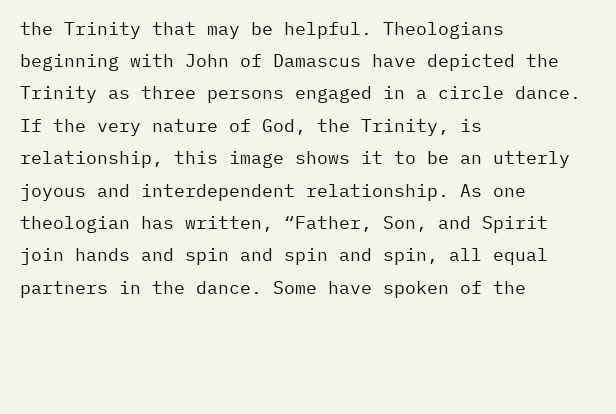the Trinity that may be helpful. Theologians beginning with John of Damascus have depicted the Trinity as three persons engaged in a circle dance. If the very nature of God, the Trinity, is relationship, this image shows it to be an utterly joyous and interdependent relationship. As one theologian has written, “Father, Son, and Spirit join hands and spin and spin and spin, all equal partners in the dance. Some have spoken of the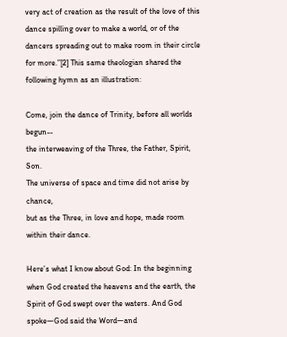very act of creation as the result of the love of this dance spilling over to make a world, or of the dancers spreading out to make room in their circle for more.”[2] This same theologian shared the following hymn as an illustration:

Come, join the dance of Trinity, before all worlds begun--
the interweaving of the Three, the Father, Spirit, Son.
The universe of space and time did not arise by chance,
but as the Three, in love and hope, made room within their dance.

Here’s what I know about God: In the beginning when God created the heavens and the earth, the Spirit of God swept over the waters. And God spoke—God said the Word—and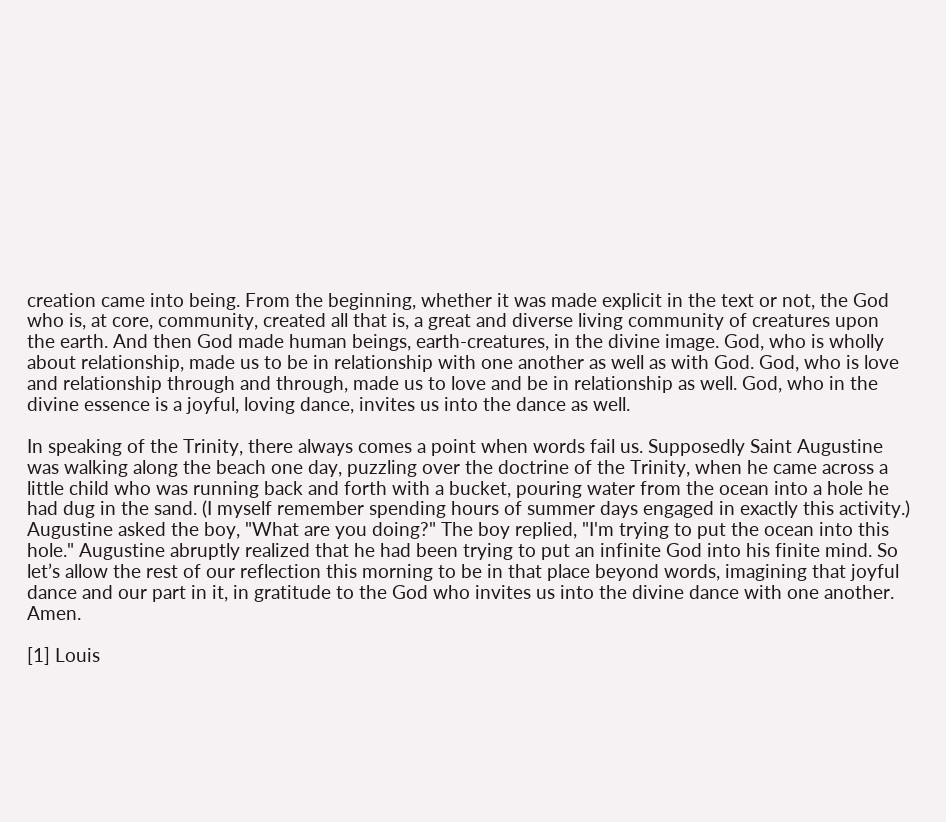creation came into being. From the beginning, whether it was made explicit in the text or not, the God who is, at core, community, created all that is, a great and diverse living community of creatures upon the earth. And then God made human beings, earth-creatures, in the divine image. God, who is wholly about relationship, made us to be in relationship with one another as well as with God. God, who is love and relationship through and through, made us to love and be in relationship as well. God, who in the divine essence is a joyful, loving dance, invites us into the dance as well.

In speaking of the Trinity, there always comes a point when words fail us. Supposedly Saint Augustine was walking along the beach one day, puzzling over the doctrine of the Trinity, when he came across a little child who was running back and forth with a bucket, pouring water from the ocean into a hole he had dug in the sand. (I myself remember spending hours of summer days engaged in exactly this activity.) Augustine asked the boy, "What are you doing?" The boy replied, "I'm trying to put the ocean into this hole." Augustine abruptly realized that he had been trying to put an infinite God into his finite mind. So let’s allow the rest of our reflection this morning to be in that place beyond words, imagining that joyful dance and our part in it, in gratitude to the God who invites us into the divine dance with one another. Amen.

[1] Louis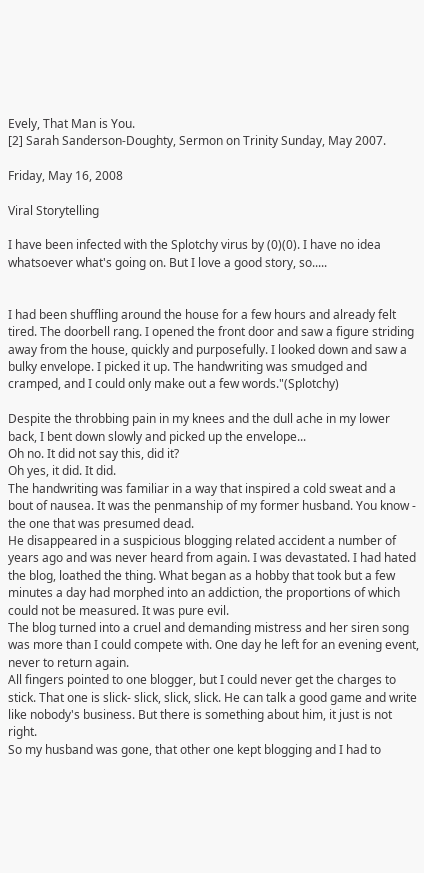Evely, That Man is You.
[2] Sarah Sanderson-Doughty, Sermon on Trinity Sunday, May 2007.

Friday, May 16, 2008

Viral Storytelling

I have been infected with the Splotchy virus by (0)(0). I have no idea whatsoever what's going on. But I love a good story, so.....


I had been shuffling around the house for a few hours and already felt tired. The doorbell rang. I opened the front door and saw a figure striding away from the house, quickly and purposefully. I looked down and saw a bulky envelope. I picked it up. The handwriting was smudged and cramped, and I could only make out a few words."(Splotchy)

Despite the throbbing pain in my knees and the dull ache in my lower back, I bent down slowly and picked up the envelope...
Oh no. It did not say this, did it?
Oh yes, it did. It did.
The handwriting was familiar in a way that inspired a cold sweat and a bout of nausea. It was the penmanship of my former husband. You know - the one that was presumed dead.
He disappeared in a suspicious blogging related accident a number of years ago and was never heard from again. I was devastated. I had hated the blog, loathed the thing. What began as a hobby that took but a few minutes a day had morphed into an addiction, the proportions of which could not be measured. It was pure evil.
The blog turned into a cruel and demanding mistress and her siren song was more than I could compete with. One day he left for an evening event, never to return again.
All fingers pointed to one blogger, but I could never get the charges to stick. That one is slick- slick, slick, slick. He can talk a good game and write like nobody's business. But there is something about him, it just is not right.
So my husband was gone, that other one kept blogging and I had to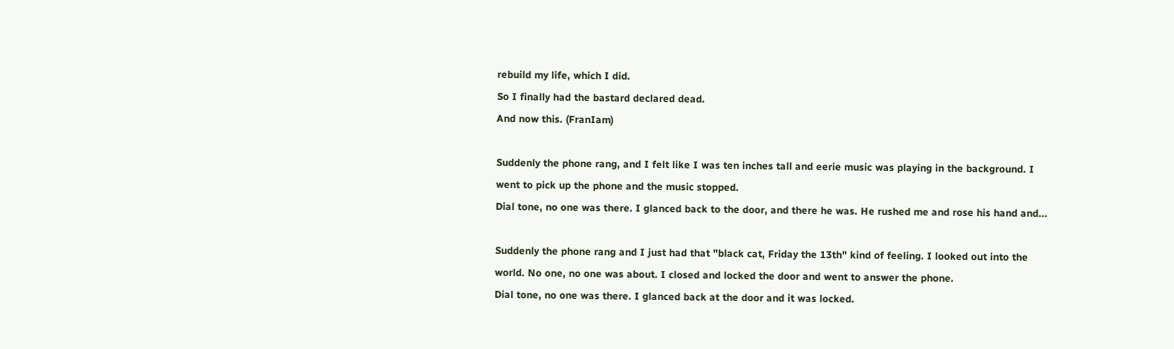rebuild my life, which I did.
So I finally had the bastard declared dead.
And now this. (FranIam)

Suddenly the phone rang, and I felt like I was ten inches tall and eerie music was playing in the background. I went to pick up the phone and the music stopped.
Dial tone, no one was there. I glanced back to the door, and there he was. He rushed me and rose his hand and...

Suddenly the phone rang and I just had that "black cat, Friday the 13th" kind of feeling. I looked out into the world. No one, no one was about. I closed and locked the door and went to answer the phone.
Dial tone, no one was there. I glanced back at the door and it was locked.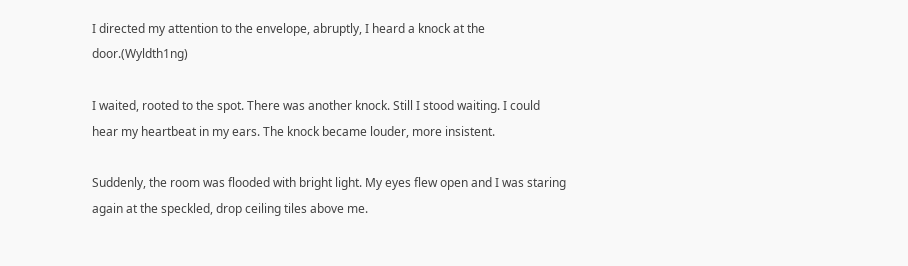I directed my attention to the envelope, abruptly, I heard a knock at the door.(Wyldth1ng)

I waited, rooted to the spot. There was another knock. Still I stood waiting. I could hear my heartbeat in my ears. The knock became louder, more insistent.

Suddenly, the room was flooded with bright light. My eyes flew open and I was staring again at the speckled, drop ceiling tiles above me.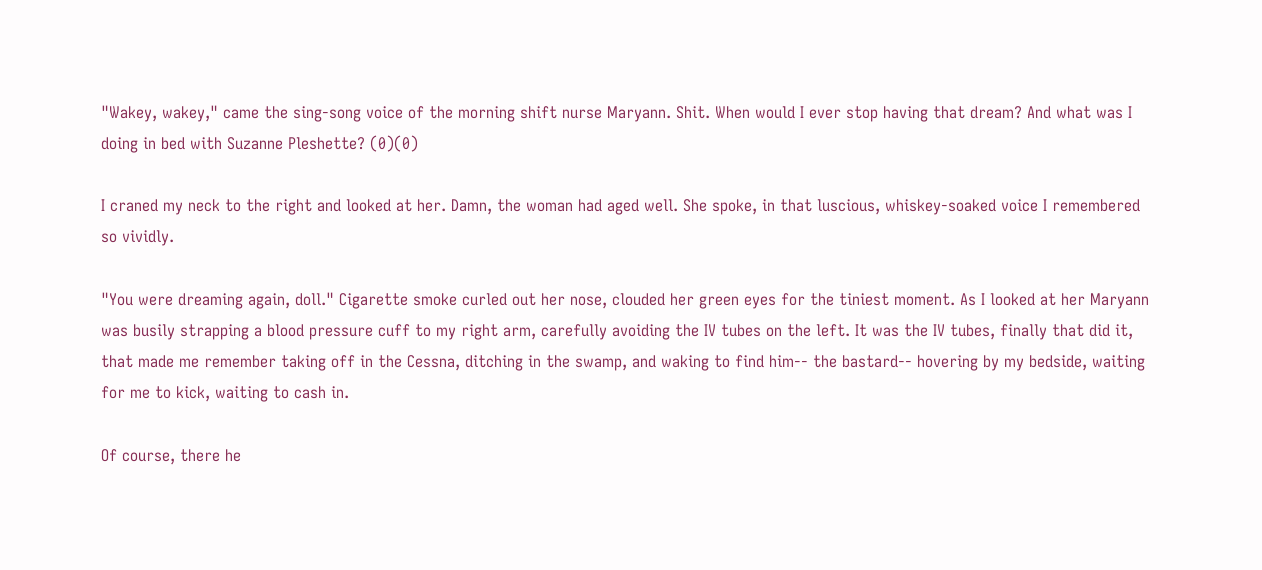"Wakey, wakey," came the sing-song voice of the morning shift nurse Maryann. Shit. When would I ever stop having that dream? And what was I doing in bed with Suzanne Pleshette? (0)(0)

I craned my neck to the right and looked at her. Damn, the woman had aged well. She spoke, in that luscious, whiskey-soaked voice I remembered so vividly.

"You were dreaming again, doll." Cigarette smoke curled out her nose, clouded her green eyes for the tiniest moment. As I looked at her Maryann was busily strapping a blood pressure cuff to my right arm, carefully avoiding the IV tubes on the left. It was the IV tubes, finally that did it, that made me remember taking off in the Cessna, ditching in the swamp, and waking to find him-- the bastard-- hovering by my bedside, waiting for me to kick, waiting to cash in.

Of course, there he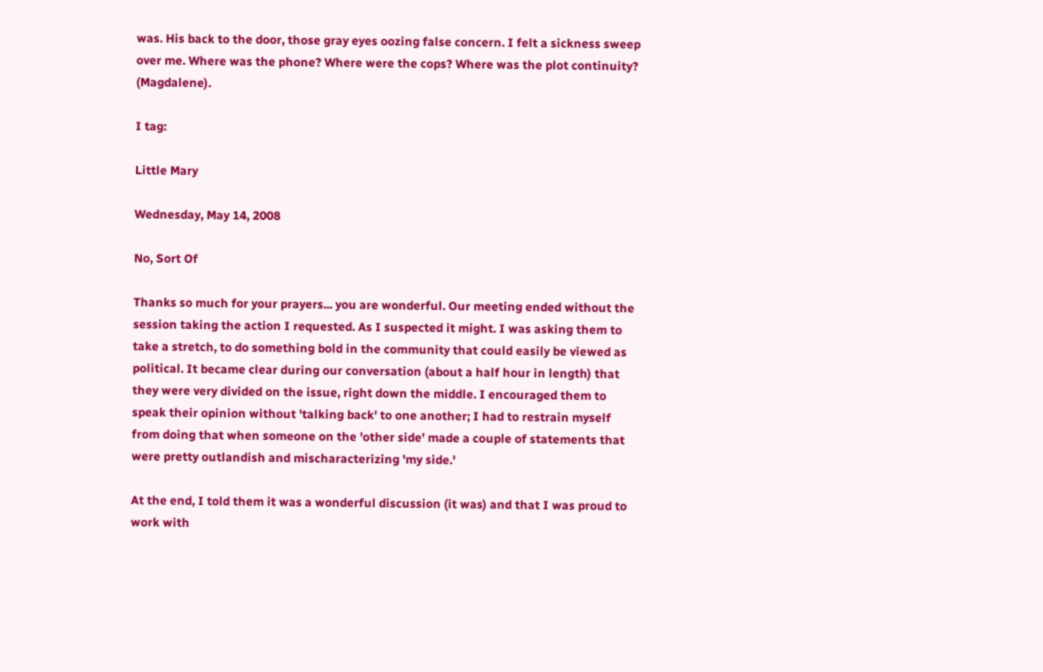was. His back to the door, those gray eyes oozing false concern. I felt a sickness sweep over me. Where was the phone? Where were the cops? Where was the plot continuity? (Magdalene).

I tag:

Little Mary

Wednesday, May 14, 2008

No, Sort Of

Thanks so much for your prayers... you are wonderful. Our meeting ended without the session taking the action I requested. As I suspected it might. I was asking them to take a stretch, to do something bold in the community that could easily be viewed as political. It became clear during our conversation (about a half hour in length) that they were very divided on the issue, right down the middle. I encouraged them to speak their opinion without 'talking back' to one another; I had to restrain myself from doing that when someone on the 'other side' made a couple of statements that were pretty outlandish and mischaracterizing 'my side.'

At the end, I told them it was a wonderful discussion (it was) and that I was proud to work with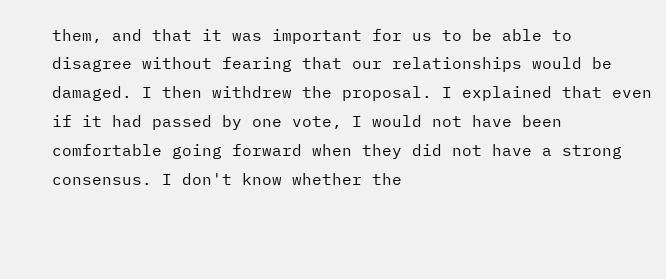them, and that it was important for us to be able to disagree without fearing that our relationships would be damaged. I then withdrew the proposal. I explained that even if it had passed by one vote, I would not have been comfortable going forward when they did not have a strong consensus. I don't know whether the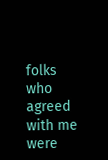folks who agreed with me were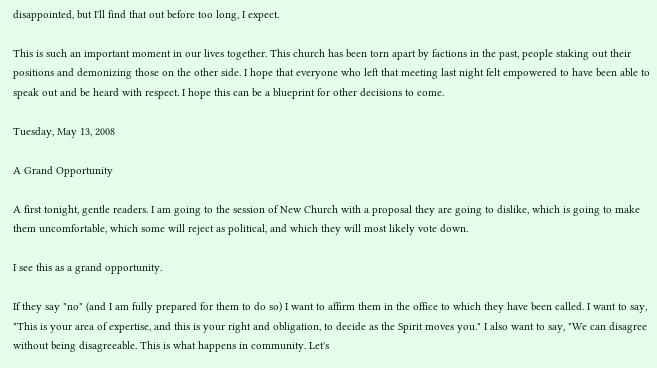disappointed, but I'll find that out before too long, I expect.

This is such an important moment in our lives together. This church has been torn apart by factions in the past, people staking out their positions and demonizing those on the other side. I hope that everyone who left that meeting last night felt empowered to have been able to speak out and be heard with respect. I hope this can be a blueprint for other decisions to come.

Tuesday, May 13, 2008

A Grand Opportunity

A first tonight, gentle readers. I am going to the session of New Church with a proposal they are going to dislike, which is going to make them uncomfortable, which some will reject as political, and which they will most likely vote down.

I see this as a grand opportunity.

If they say "no" (and I am fully prepared for them to do so) I want to affirm them in the office to which they have been called. I want to say, "This is your area of expertise, and this is your right and obligation, to decide as the Spirit moves you." I also want to say, "We can disagree without being disagreeable. This is what happens in community. Let's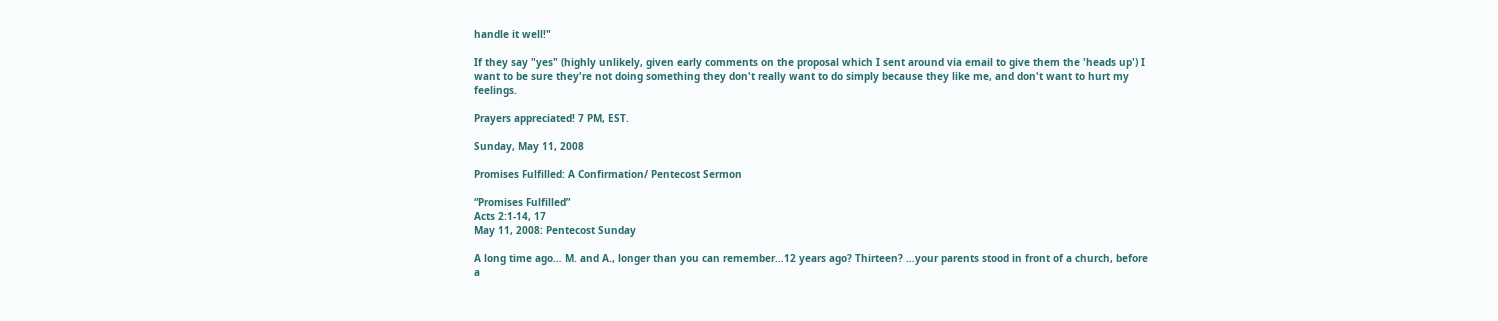handle it well!"

If they say "yes" (highly unlikely, given early comments on the proposal which I sent around via email to give them the 'heads up') I want to be sure they're not doing something they don't really want to do simply because they like me, and don't want to hurt my feelings.

Prayers appreciated! 7 PM, EST.

Sunday, May 11, 2008

Promises Fulfilled: A Confirmation/ Pentecost Sermon

“Promises Fulfilled”
Acts 2:1-14, 17
May 11, 2008: Pentecost Sunday

A long time ago… M. and A., longer than you can remember…12 years ago? Thirteen? …your parents stood in front of a church, before a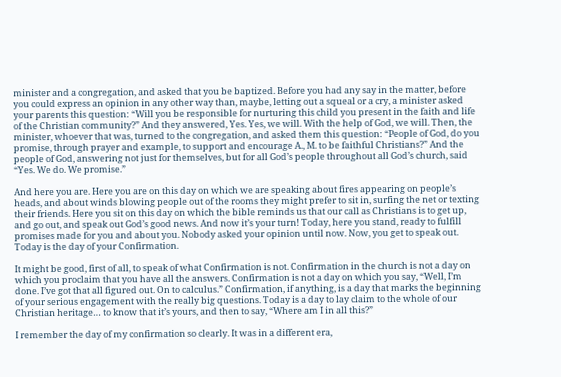minister and a congregation, and asked that you be baptized. Before you had any say in the matter, before you could express an opinion in any other way than, maybe, letting out a squeal or a cry, a minister asked your parents this question: “Will you be responsible for nurturing this child you present in the faith and life of the Christian community?” And they answered, Yes. Yes, we will. With the help of God, we will. Then, the minister, whoever that was, turned to the congregation, and asked them this question: “People of God, do you promise, through prayer and example, to support and encourage A., M. to be faithful Christians?” And the people of God, answering not just for themselves, but for all God’s people throughout all God’s church, said “Yes. We do. We promise.”

And here you are. Here you are on this day on which we are speaking about fires appearing on people’s heads, and about winds blowing people out of the rooms they might prefer to sit in, surfing the net or texting their friends. Here you sit on this day on which the bible reminds us that our call as Christians is to get up, and go out, and speak out God’s good news. And now it’s your turn! Today, here you stand, ready to fulfill promises made for you and about you. Nobody asked your opinion until now. Now, you get to speak out. Today is the day of your Confirmation.

It might be good, first of all, to speak of what Confirmation is not. Confirmation in the church is not a day on which you proclaim that you have all the answers. Confirmation is not a day on which you say, “Well, I’m done. I’ve got that all figured out. On to calculus.” Confirmation, if anything, is a day that marks the beginning of your serious engagement with the really big questions. Today is a day to lay claim to the whole of our Christian heritage… to know that it’s yours, and then to say, “Where am I in all this?”

I remember the day of my confirmation so clearly. It was in a different era,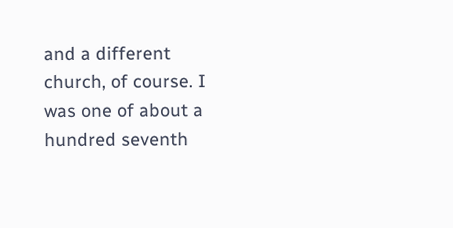and a different church, of course. I was one of about a hundred seventh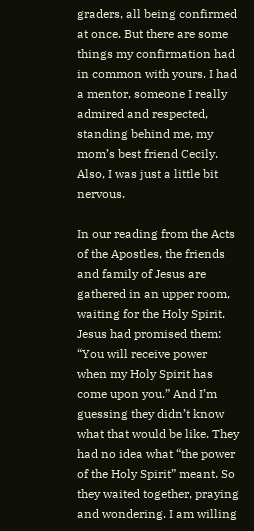graders, all being confirmed at once. But there are some things my confirmation had in common with yours. I had a mentor, someone I really admired and respected, standing behind me, my mom’s best friend Cecily. Also, I was just a little bit nervous.

In our reading from the Acts of the Apostles, the friends and family of Jesus are gathered in an upper room, waiting for the Holy Spirit. Jesus had promised them: “You will receive power when my Holy Spirit has come upon you.” And I’m guessing they didn’t know what that would be like. They had no idea what “the power of the Holy Spirit” meant. So they waited together, praying and wondering. I am willing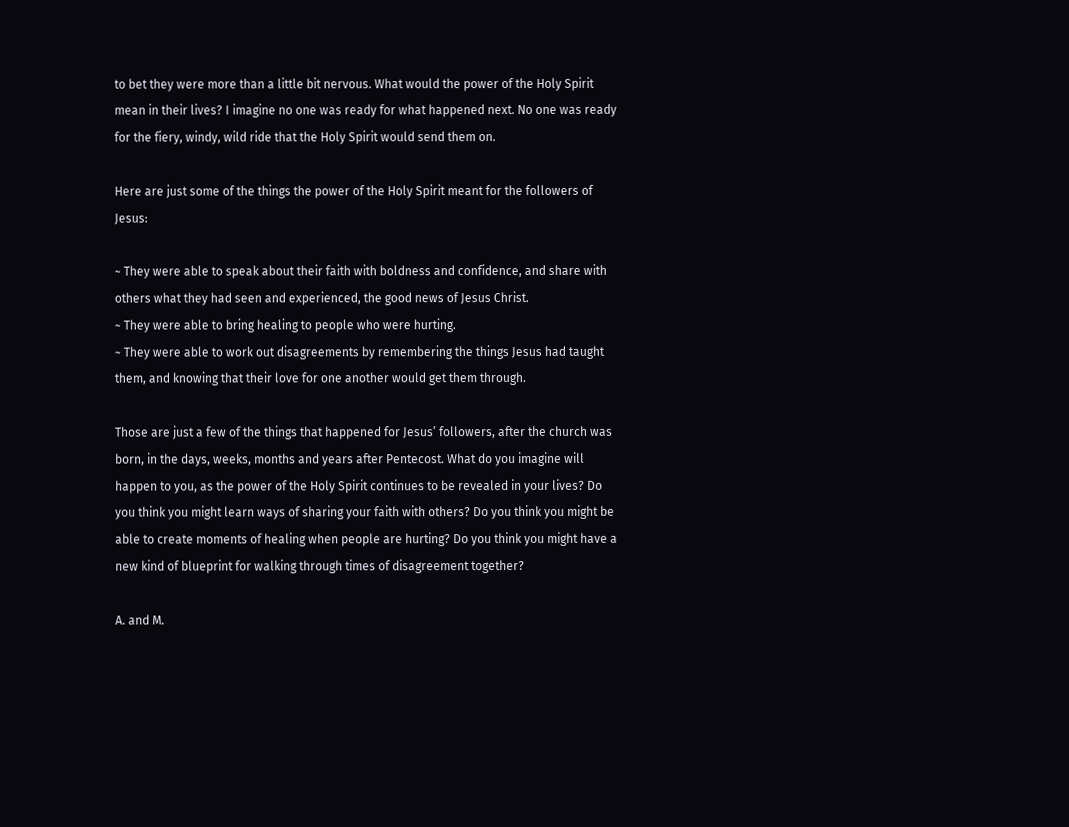to bet they were more than a little bit nervous. What would the power of the Holy Spirit mean in their lives? I imagine no one was ready for what happened next. No one was ready for the fiery, windy, wild ride that the Holy Spirit would send them on.

Here are just some of the things the power of the Holy Spirit meant for the followers of Jesus:

~ They were able to speak about their faith with boldness and confidence, and share with others what they had seen and experienced, the good news of Jesus Christ.
~ They were able to bring healing to people who were hurting.
~ They were able to work out disagreements by remembering the things Jesus had taught them, and knowing that their love for one another would get them through.

Those are just a few of the things that happened for Jesus’ followers, after the church was born, in the days, weeks, months and years after Pentecost. What do you imagine will happen to you, as the power of the Holy Spirit continues to be revealed in your lives? Do you think you might learn ways of sharing your faith with others? Do you think you might be able to create moments of healing when people are hurting? Do you think you might have a new kind of blueprint for walking through times of disagreement together?

A. and M.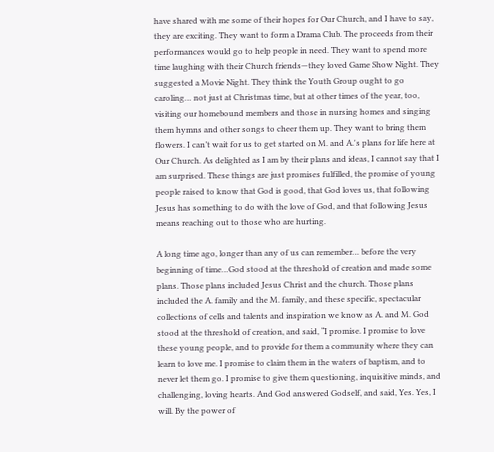have shared with me some of their hopes for Our Church, and I have to say, they are exciting. They want to form a Drama Club. The proceeds from their performances would go to help people in need. They want to spend more time laughing with their Church friends—they loved Game Show Night. They suggested a Movie Night. They think the Youth Group ought to go caroling… not just at Christmas time, but at other times of the year, too, visiting our homebound members and those in nursing homes and singing them hymns and other songs to cheer them up. They want to bring them flowers. I can’t wait for us to get started on M. and A.'s plans for life here at Our Church. As delighted as I am by their plans and ideas, I cannot say that I am surprised. These things are just promises fulfilled, the promise of young people raised to know that God is good, that God loves us, that following Jesus has something to do with the love of God, and that following Jesus means reaching out to those who are hurting.

A long time ago, longer than any of us can remember… before the very beginning of time…God stood at the threshold of creation and made some plans. Those plans included Jesus Christ and the church. Those plans included the A. family and the M. family, and these specific, spectacular collections of cells and talents and inspiration we know as A. and M. God stood at the threshold of creation, and said, “I promise. I promise to love these young people, and to provide for them a community where they can learn to love me. I promise to claim them in the waters of baptism, and to never let them go. I promise to give them questioning, inquisitive minds, and challenging, loving hearts. And God answered Godself, and said, Yes. Yes, I will. By the power of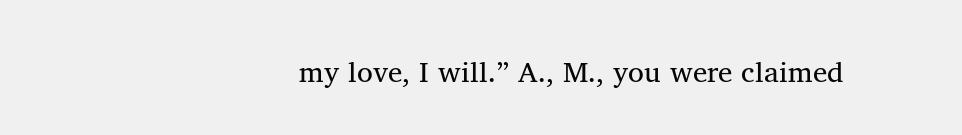my love, I will.” A., M., you were claimed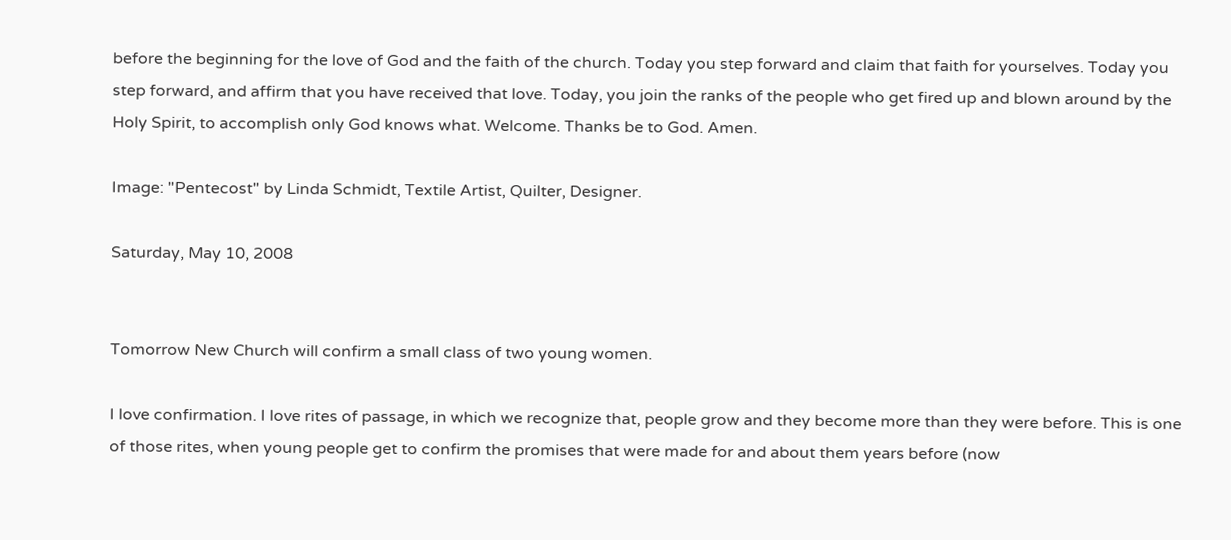before the beginning for the love of God and the faith of the church. Today you step forward and claim that faith for yourselves. Today you step forward, and affirm that you have received that love. Today, you join the ranks of the people who get fired up and blown around by the Holy Spirit, to accomplish only God knows what. Welcome. Thanks be to God. Amen.

Image: "Pentecost" by Linda Schmidt, Textile Artist, Quilter, Designer.

Saturday, May 10, 2008


Tomorrow New Church will confirm a small class of two young women.

I love confirmation. I love rites of passage, in which we recognize that, people grow and they become more than they were before. This is one of those rites, when young people get to confirm the promises that were made for and about them years before (now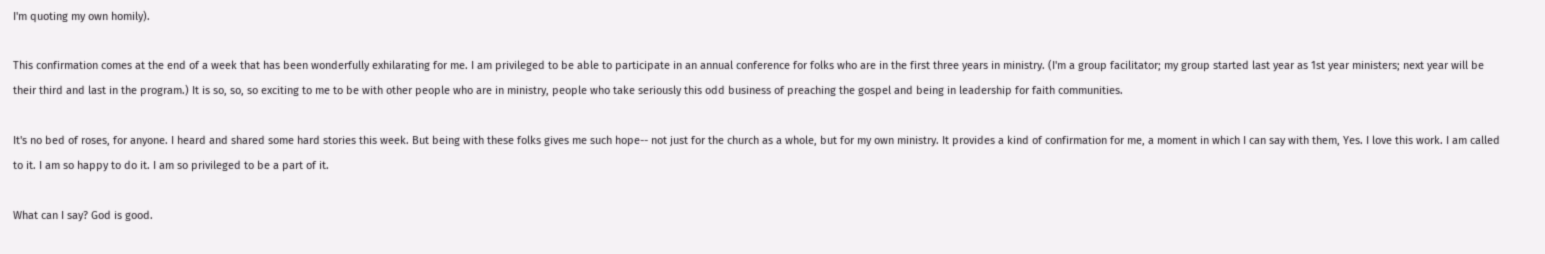I'm quoting my own homily).

This confirmation comes at the end of a week that has been wonderfully exhilarating for me. I am privileged to be able to participate in an annual conference for folks who are in the first three years in ministry. (I'm a group facilitator; my group started last year as 1st year ministers; next year will be their third and last in the program.) It is so, so, so exciting to me to be with other people who are in ministry, people who take seriously this odd business of preaching the gospel and being in leadership for faith communities.

It's no bed of roses, for anyone. I heard and shared some hard stories this week. But being with these folks gives me such hope-- not just for the church as a whole, but for my own ministry. It provides a kind of confirmation for me, a moment in which I can say with them, Yes. I love this work. I am called to it. I am so happy to do it. I am so privileged to be a part of it.

What can I say? God is good.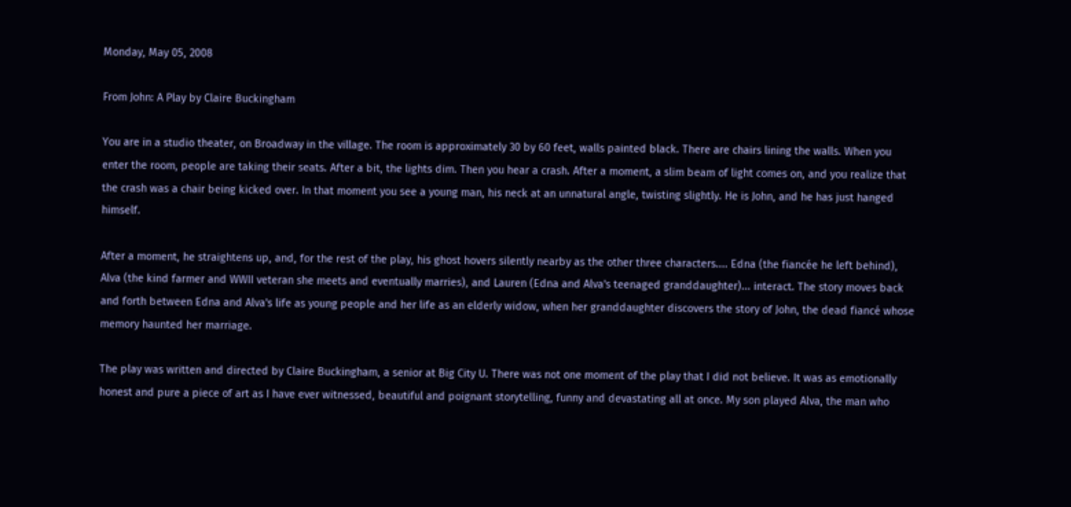Monday, May 05, 2008

From John: A Play by Claire Buckingham

You are in a studio theater, on Broadway in the village. The room is approximately 30 by 60 feet, walls painted black. There are chairs lining the walls. When you enter the room, people are taking their seats. After a bit, the lights dim. Then you hear a crash. After a moment, a slim beam of light comes on, and you realize that the crash was a chair being kicked over. In that moment you see a young man, his neck at an unnatural angle, twisting slightly. He is John, and he has just hanged himself.

After a moment, he straightens up, and, for the rest of the play, his ghost hovers silently nearby as the other three characters.... Edna (the fiancée he left behind), Alva (the kind farmer and WWII veteran she meets and eventually marries), and Lauren (Edna and Alva's teenaged granddaughter)... interact. The story moves back and forth between Edna and Alva's life as young people and her life as an elderly widow, when her granddaughter discovers the story of John, the dead fiancé whose memory haunted her marriage.

The play was written and directed by Claire Buckingham, a senior at Big City U. There was not one moment of the play that I did not believe. It was as emotionally honest and pure a piece of art as I have ever witnessed, beautiful and poignant storytelling, funny and devastating all at once. My son played Alva, the man who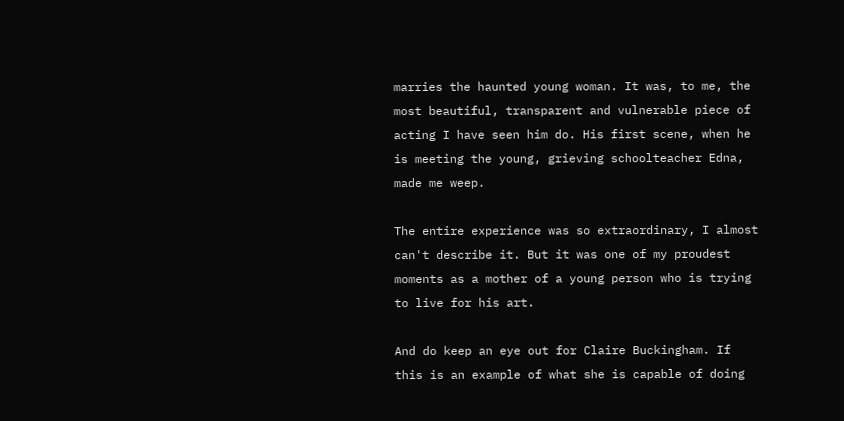marries the haunted young woman. It was, to me, the most beautiful, transparent and vulnerable piece of acting I have seen him do. His first scene, when he is meeting the young, grieving schoolteacher Edna, made me weep.

The entire experience was so extraordinary, I almost can't describe it. But it was one of my proudest moments as a mother of a young person who is trying to live for his art.

And do keep an eye out for Claire Buckingham. If this is an example of what she is capable of doing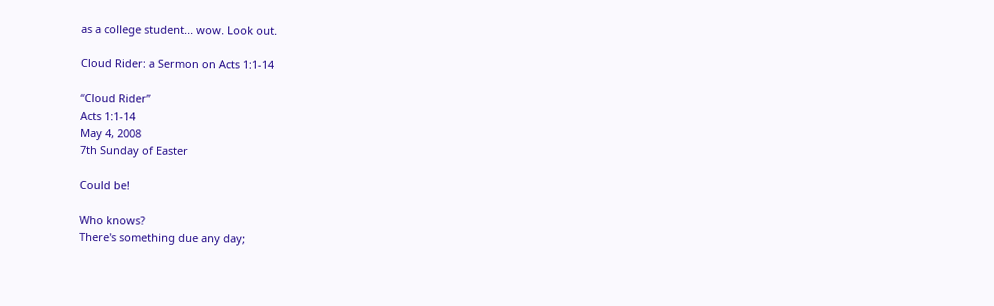as a college student... wow. Look out.

Cloud Rider: a Sermon on Acts 1:1-14

“Cloud Rider”
Acts 1:1-14
May 4, 2008
7th Sunday of Easter

Could be!

Who knows?
There's something due any day;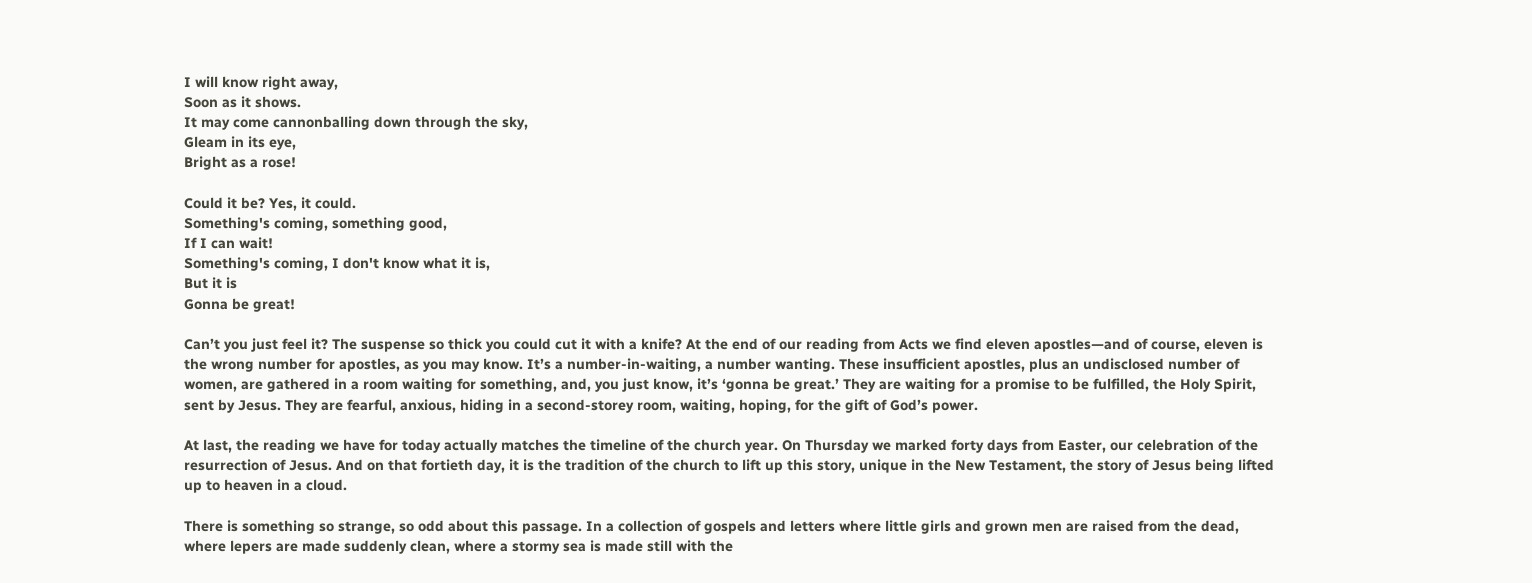I will know right away,
Soon as it shows.
It may come cannonballing down through the sky,
Gleam in its eye,
Bright as a rose!

Could it be? Yes, it could.
Something's coming, something good,
If I can wait!
Something's coming, I don't know what it is,
But it is
Gonna be great!

Can’t you just feel it? The suspense so thick you could cut it with a knife? At the end of our reading from Acts we find eleven apostles—and of course, eleven is the wrong number for apostles, as you may know. It’s a number-in-waiting, a number wanting. These insufficient apostles, plus an undisclosed number of women, are gathered in a room waiting for something, and, you just know, it’s ‘gonna be great.’ They are waiting for a promise to be fulfilled, the Holy Spirit, sent by Jesus. They are fearful, anxious, hiding in a second-storey room, waiting, hoping, for the gift of God’s power.

At last, the reading we have for today actually matches the timeline of the church year. On Thursday we marked forty days from Easter, our celebration of the resurrection of Jesus. And on that fortieth day, it is the tradition of the church to lift up this story, unique in the New Testament, the story of Jesus being lifted up to heaven in a cloud.

There is something so strange, so odd about this passage. In a collection of gospels and letters where little girls and grown men are raised from the dead, where lepers are made suddenly clean, where a stormy sea is made still with the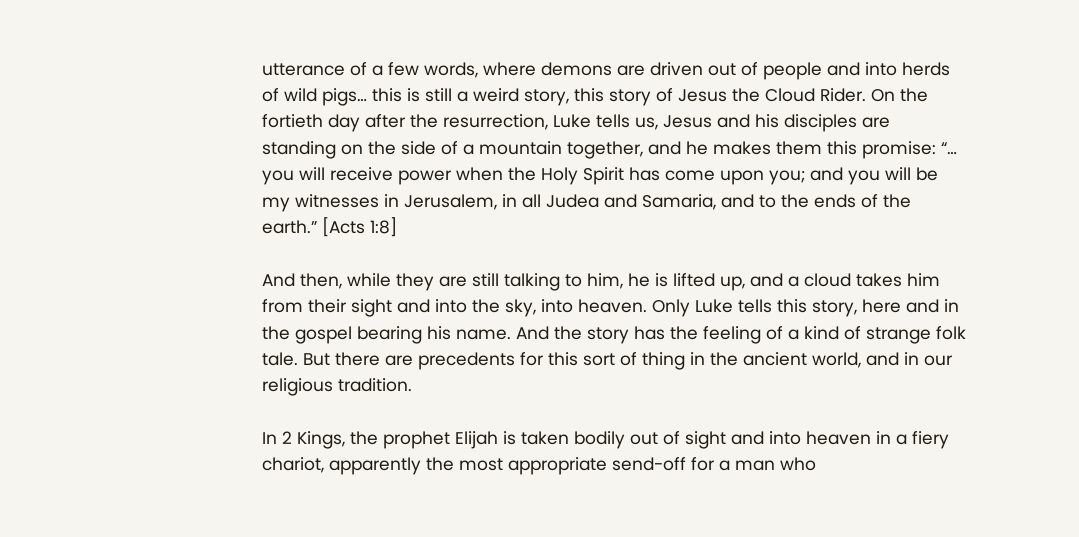utterance of a few words, where demons are driven out of people and into herds of wild pigs… this is still a weird story, this story of Jesus the Cloud Rider. On the fortieth day after the resurrection, Luke tells us, Jesus and his disciples are standing on the side of a mountain together, and he makes them this promise: “… you will receive power when the Holy Spirit has come upon you; and you will be my witnesses in Jerusalem, in all Judea and Samaria, and to the ends of the earth.” [Acts 1:8]

And then, while they are still talking to him, he is lifted up, and a cloud takes him from their sight and into the sky, into heaven. Only Luke tells this story, here and in the gospel bearing his name. And the story has the feeling of a kind of strange folk tale. But there are precedents for this sort of thing in the ancient world, and in our religious tradition.

In 2 Kings, the prophet Elijah is taken bodily out of sight and into heaven in a fiery chariot, apparently the most appropriate send-off for a man who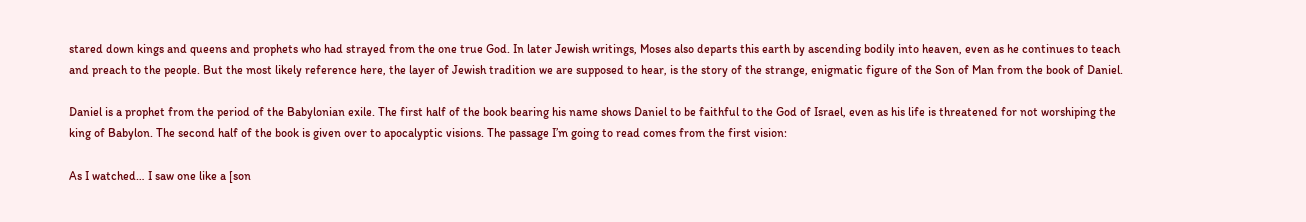stared down kings and queens and prophets who had strayed from the one true God. In later Jewish writings, Moses also departs this earth by ascending bodily into heaven, even as he continues to teach and preach to the people. But the most likely reference here, the layer of Jewish tradition we are supposed to hear, is the story of the strange, enigmatic figure of the Son of Man from the book of Daniel.

Daniel is a prophet from the period of the Babylonian exile. The first half of the book bearing his name shows Daniel to be faithful to the God of Israel, even as his life is threatened for not worshiping the king of Babylon. The second half of the book is given over to apocalyptic visions. The passage I’m going to read comes from the first vision:

As I watched… I saw one like a [son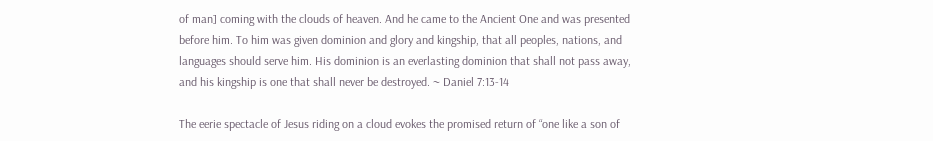of man] coming with the clouds of heaven. And he came to the Ancient One and was presented before him. To him was given dominion and glory and kingship, that all peoples, nations, and languages should serve him. His dominion is an everlasting dominion that shall not pass away, and his kingship is one that shall never be destroyed. ~ Daniel 7:13-14

The eerie spectacle of Jesus riding on a cloud evokes the promised return of “one like a son of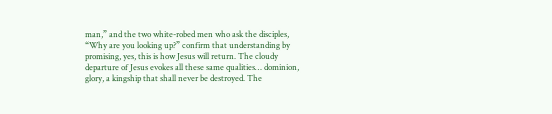man,” and the two white-robed men who ask the disciples, “Why are you looking up?” confirm that understanding by promising, yes, this is how Jesus will return. The cloudy departure of Jesus evokes all these same qualities… dominion, glory, a kingship that shall never be destroyed. The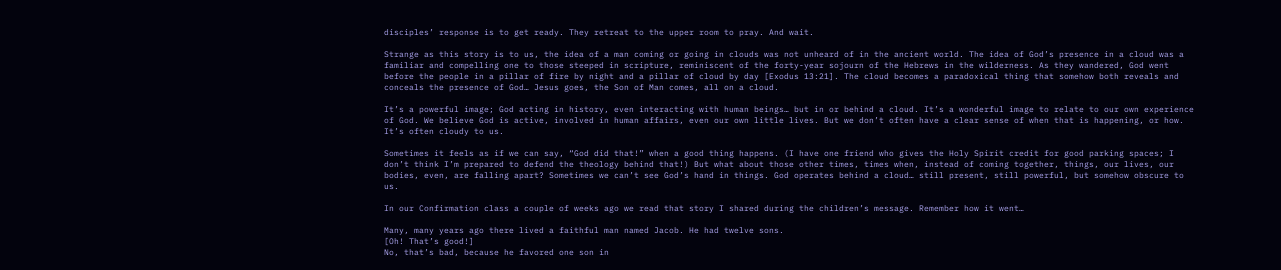disciples’ response is to get ready. They retreat to the upper room to pray. And wait.

Strange as this story is to us, the idea of a man coming or going in clouds was not unheard of in the ancient world. The idea of God’s presence in a cloud was a familiar and compelling one to those steeped in scripture, reminiscent of the forty-year sojourn of the Hebrews in the wilderness. As they wandered, God went before the people in a pillar of fire by night and a pillar of cloud by day [Exodus 13:21]. The cloud becomes a paradoxical thing that somehow both reveals and conceals the presence of God… Jesus goes, the Son of Man comes, all on a cloud.

It’s a powerful image; God acting in history, even interacting with human beings… but in or behind a cloud. It’s a wonderful image to relate to our own experience of God. We believe God is active, involved in human affairs, even our own little lives. But we don’t often have a clear sense of when that is happening, or how. It’s often cloudy to us.

Sometimes it feels as if we can say, “God did that!” when a good thing happens. (I have one friend who gives the Holy Spirit credit for good parking spaces; I don’t think I’m prepared to defend the theology behind that!) But what about those other times, times when, instead of coming together, things, our lives, our bodies, even, are falling apart? Sometimes we can’t see God’s hand in things. God operates behind a cloud… still present, still powerful, but somehow obscure to us.

In our Confirmation class a couple of weeks ago we read that story I shared during the children’s message. Remember how it went…

Many, many years ago there lived a faithful man named Jacob. He had twelve sons.
[Oh! That’s good!]
No, that’s bad, because he favored one son in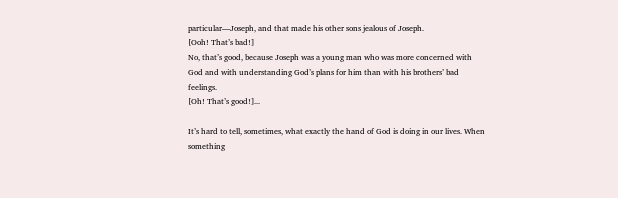particular—Joseph, and that made his other sons jealous of Joseph.
[Ooh! That’s bad!]
No, that’s good, because Joseph was a young man who was more concerned with God and with understanding God’s plans for him than with his brothers’ bad feelings.
[Oh! That’s good!]...

It’s hard to tell, sometimes, what exactly the hand of God is doing in our lives. When something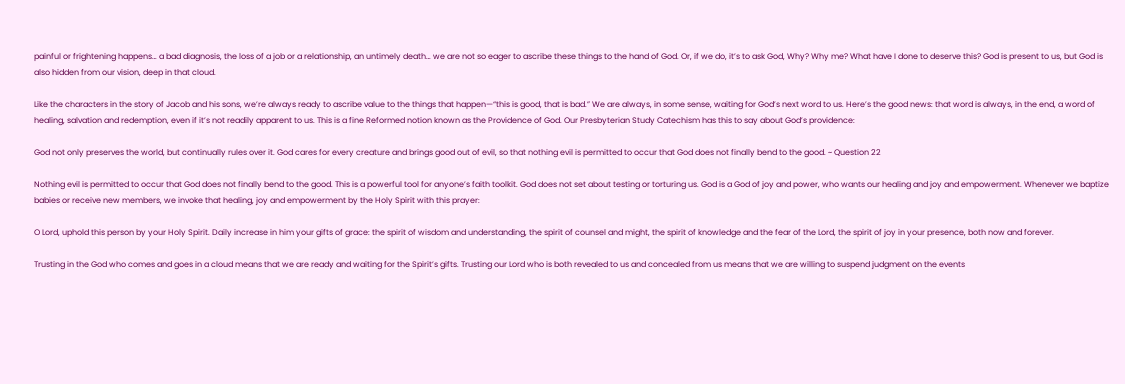painful or frightening happens… a bad diagnosis, the loss of a job or a relationship, an untimely death… we are not so eager to ascribe these things to the hand of God. Or, if we do, it’s to ask God, Why? Why me? What have I done to deserve this? God is present to us, but God is also hidden from our vision, deep in that cloud.

Like the characters in the story of Jacob and his sons, we’re always ready to ascribe value to the things that happen—“this is good, that is bad.” We are always, in some sense, waiting for God’s next word to us. Here’s the good news: that word is always, in the end, a word of healing, salvation and redemption, even if it’s not readily apparent to us. This is a fine Reformed notion known as the Providence of God. Our Presbyterian Study Catechism has this to say about God’s providence:

God not only preserves the world, but continually rules over it. God cares for every creature and brings good out of evil, so that nothing evil is permitted to occur that God does not finally bend to the good. ~ Question 22

Nothing evil is permitted to occur that God does not finally bend to the good. This is a powerful tool for anyone’s faith toolkit. God does not set about testing or torturing us. God is a God of joy and power, who wants our healing and joy and empowerment. Whenever we baptize babies or receive new members, we invoke that healing, joy and empowerment by the Holy Spirit with this prayer:

O Lord, uphold this person by your Holy Spirit. Daily increase in him your gifts of grace: the spirit of wisdom and understanding, the spirit of counsel and might, the spirit of knowledge and the fear of the Lord, the spirit of joy in your presence, both now and forever.

Trusting in the God who comes and goes in a cloud means that we are ready and waiting for the Spirit’s gifts. Trusting our Lord who is both revealed to us and concealed from us means that we are willing to suspend judgment on the events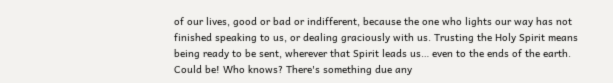of our lives, good or bad or indifferent, because the one who lights our way has not finished speaking to us, or dealing graciously with us. Trusting the Holy Spirit means being ready to be sent, wherever that Spirit leads us… even to the ends of the earth. Could be! Who knows? There's something due any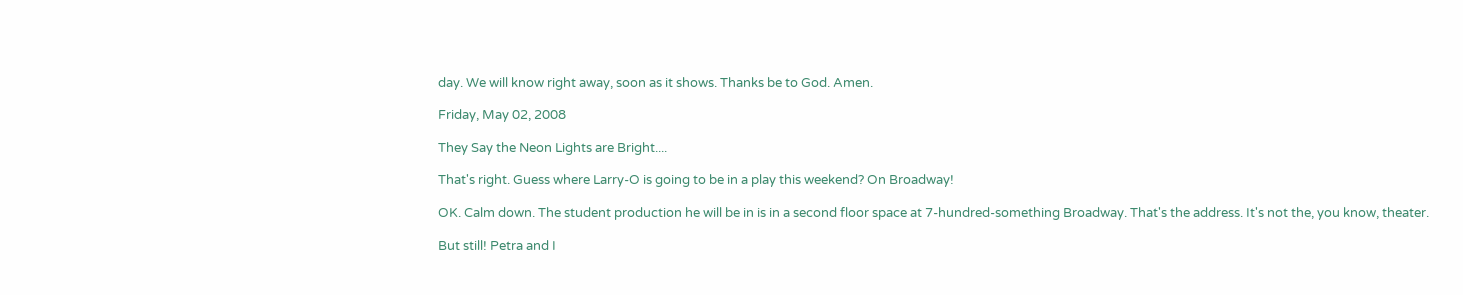day. We will know right away, soon as it shows. Thanks be to God. Amen.

Friday, May 02, 2008

They Say the Neon Lights are Bright....

That's right. Guess where Larry-O is going to be in a play this weekend? On Broadway!

OK. Calm down. The student production he will be in is in a second floor space at 7-hundred-something Broadway. That's the address. It's not the, you know, theater.

But still! Petra and I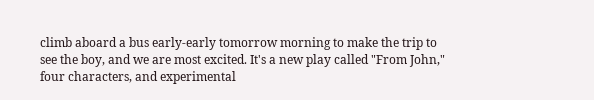climb aboard a bus early-early tomorrow morning to make the trip to see the boy, and we are most excited. It's a new play called "From John," four characters, and experimental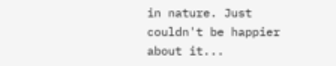in nature. Just couldn't be happier about it...